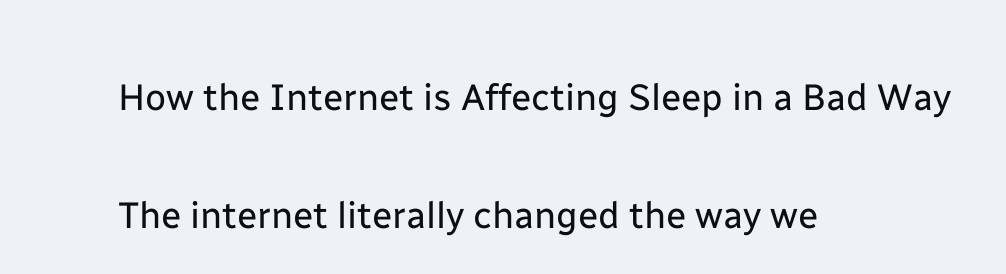How the Internet is Affecting Sleep in a Bad Way

The internet literally changed the way we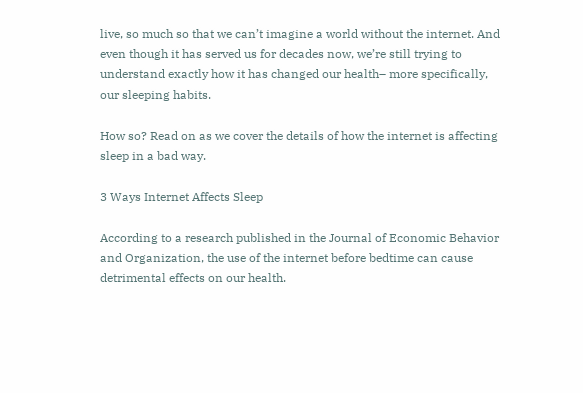live, so much so that we can’t imagine a world without the internet. And even though it has served us for decades now, we’re still trying to understand exactly how it has changed our health– more specifically, our sleeping habits.

How so? Read on as we cover the details of how the internet is affecting sleep in a bad way.

3 Ways Internet Affects Sleep

According to a research published in the Journal of Economic Behavior and Organization, the use of the internet before bedtime can cause detrimental effects on our health.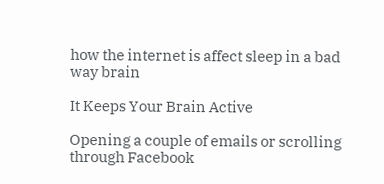how the internet is affect sleep in a bad way brain

It Keeps Your Brain Active

Opening a couple of emails or scrolling through Facebook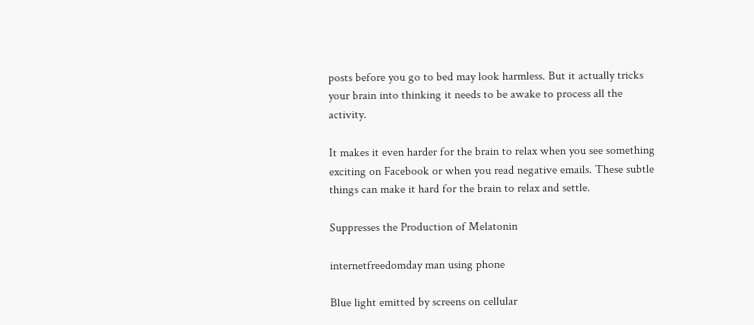posts before you go to bed may look harmless. But it actually tricks your brain into thinking it needs to be awake to process all the activity.

It makes it even harder for the brain to relax when you see something exciting on Facebook or when you read negative emails. These subtle things can make it hard for the brain to relax and settle.

Suppresses the Production of Melatonin

internetfreedomday man using phone

Blue light emitted by screens on cellular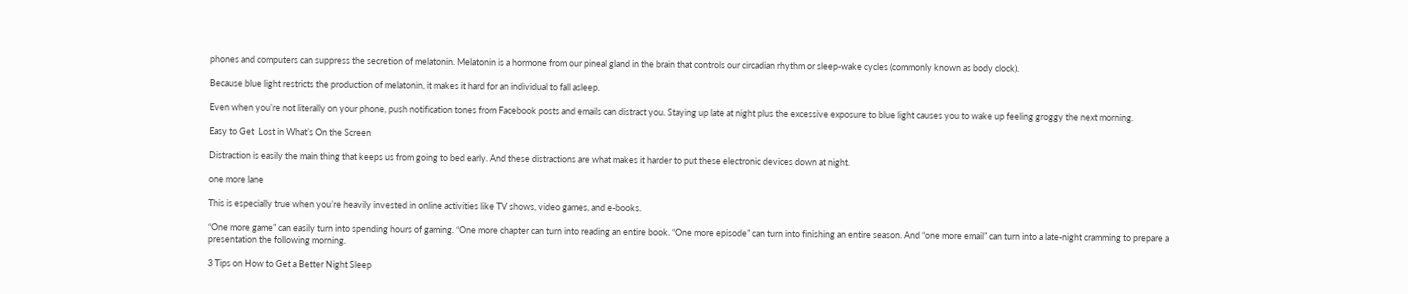phones and computers can suppress the secretion of melatonin. Melatonin is a hormone from our pineal gland in the brain that controls our circadian rhythm or sleep-wake cycles (commonly known as body clock).

Because blue light restricts the production of melatonin, it makes it hard for an individual to fall asleep.

Even when you’re not literally on your phone, push notification tones from Facebook posts and emails can distract you. Staying up late at night plus the excessive exposure to blue light causes you to wake up feeling groggy the next morning.

Easy to Get  Lost in What’s On the Screen

Distraction is easily the main thing that keeps us from going to bed early. And these distractions are what makes it harder to put these electronic devices down at night.

one more lane

This is especially true when you’re heavily invested in online activities like TV shows, video games, and e-books.

“One more game” can easily turn into spending hours of gaming. “One more chapter can turn into reading an entire book. “One more episode” can turn into finishing an entire season. And “one more email” can turn into a late-night cramming to prepare a presentation the following morning.

3 Tips on How to Get a Better Night Sleep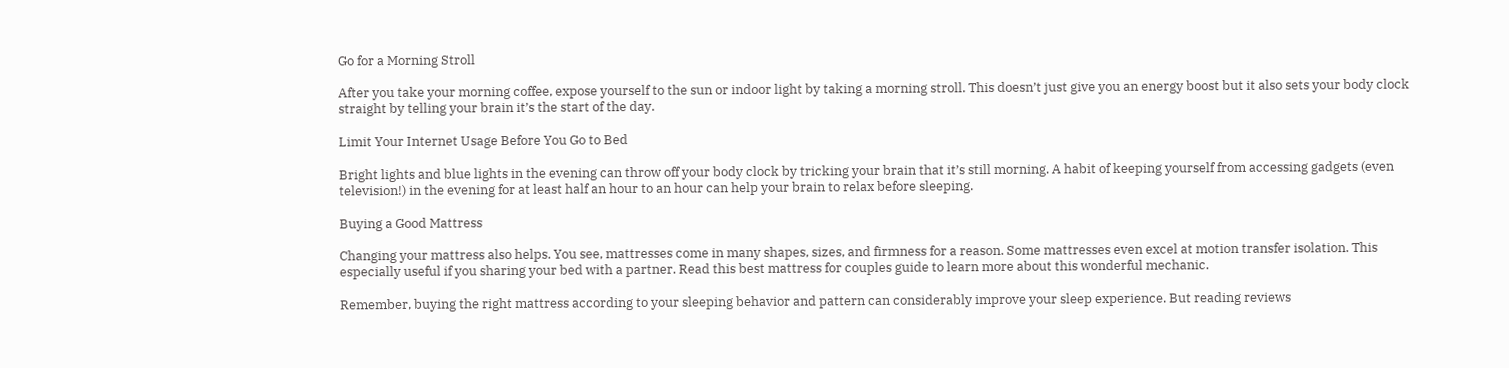Go for a Morning Stroll

After you take your morning coffee, expose yourself to the sun or indoor light by taking a morning stroll. This doesn’t just give you an energy boost but it also sets your body clock straight by telling your brain it’s the start of the day.

Limit Your Internet Usage Before You Go to Bed

Bright lights and blue lights in the evening can throw off your body clock by tricking your brain that it’s still morning. A habit of keeping yourself from accessing gadgets (even television!) in the evening for at least half an hour to an hour can help your brain to relax before sleeping.

Buying a Good Mattress

Changing your mattress also helps. You see, mattresses come in many shapes, sizes, and firmness for a reason. Some mattresses even excel at motion transfer isolation. This especially useful if you sharing your bed with a partner. Read this best mattress for couples guide to learn more about this wonderful mechanic.

Remember, buying the right mattress according to your sleeping behavior and pattern can considerably improve your sleep experience. But reading reviews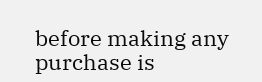before making any purchase is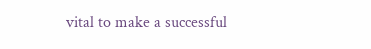vital to make a successful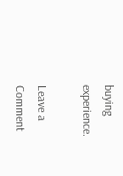buying experience.

Leave a Comment